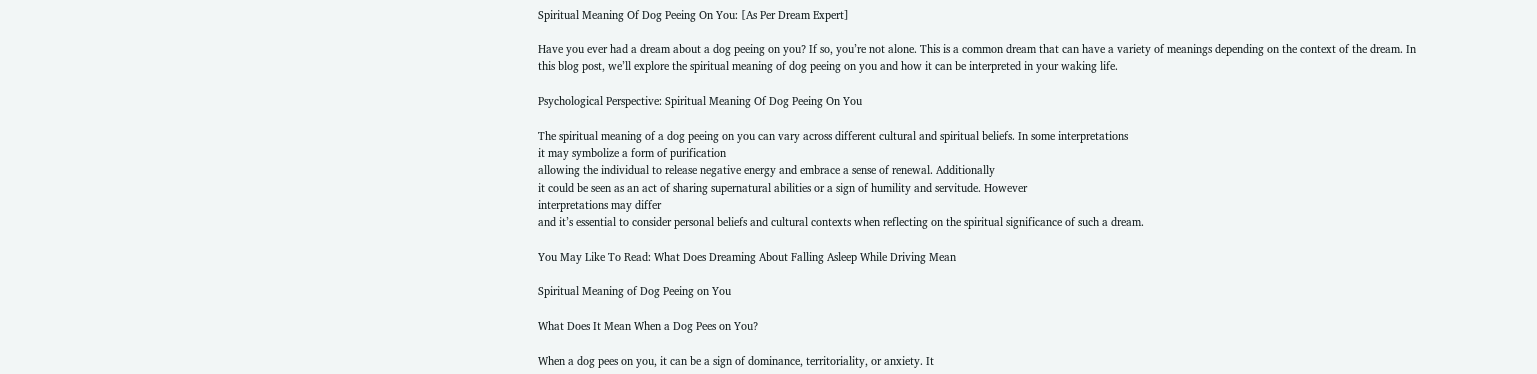Spiritual Meaning Of Dog Peeing On You: [As Per Dream Expert]

Have you ever had a dream about a dog peeing on you? If so, you’re not alone. This is a common dream that can have a variety of meanings depending on the context of the dream. In this blog post, we’ll explore the spiritual meaning of dog peeing on you and how it can be interpreted in your waking life.

Psychological Perspective: Spiritual Meaning Of Dog Peeing On You

The spiritual meaning of a dog peeing on you can vary across different cultural and spiritual beliefs. In some interpretations
it may symbolize a form of purification
allowing the individual to release negative energy and embrace a sense of renewal. Additionally
it could be seen as an act of sharing supernatural abilities or a sign of humility and servitude. However
interpretations may differ
and it’s essential to consider personal beliefs and cultural contexts when reflecting on the spiritual significance of such a dream.

You May Like To Read: What Does Dreaming About Falling Asleep While Driving Mean

Spiritual Meaning of Dog Peeing on You

What Does It Mean When a Dog Pees on You?

When a dog pees on you, it can be a sign of dominance, territoriality, or anxiety. It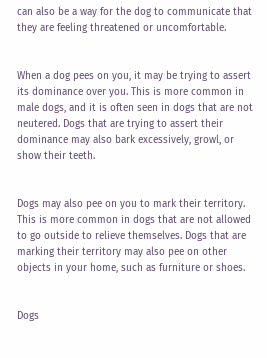can also be a way for the dog to communicate that they are feeling threatened or uncomfortable.


When a dog pees on you, it may be trying to assert its dominance over you. This is more common in male dogs, and it is often seen in dogs that are not neutered. Dogs that are trying to assert their dominance may also bark excessively, growl, or show their teeth.


Dogs may also pee on you to mark their territory. This is more common in dogs that are not allowed to go outside to relieve themselves. Dogs that are marking their territory may also pee on other objects in your home, such as furniture or shoes.


Dogs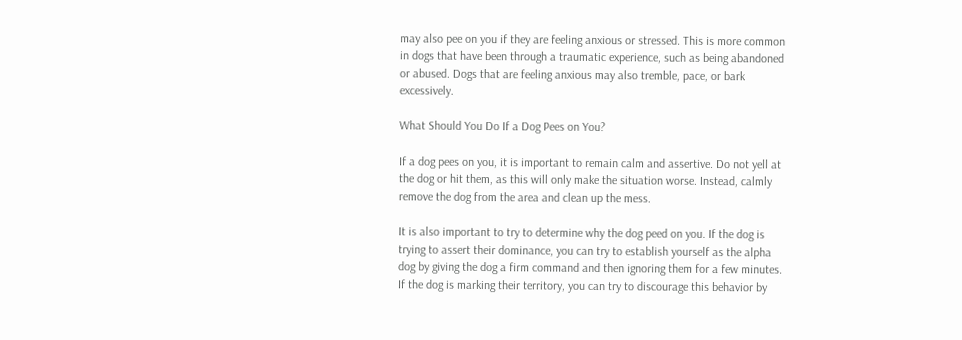may also pee on you if they are feeling anxious or stressed. This is more common in dogs that have been through a traumatic experience, such as being abandoned or abused. Dogs that are feeling anxious may also tremble, pace, or bark excessively.

What Should You Do If a Dog Pees on You?

If a dog pees on you, it is important to remain calm and assertive. Do not yell at the dog or hit them, as this will only make the situation worse. Instead, calmly remove the dog from the area and clean up the mess.

It is also important to try to determine why the dog peed on you. If the dog is trying to assert their dominance, you can try to establish yourself as the alpha dog by giving the dog a firm command and then ignoring them for a few minutes. If the dog is marking their territory, you can try to discourage this behavior by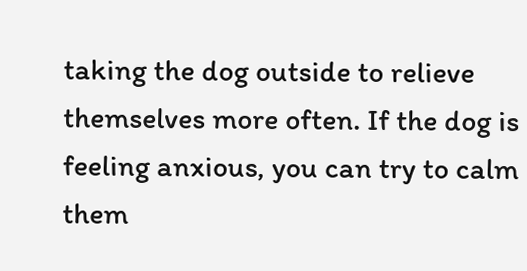taking the dog outside to relieve themselves more often. If the dog is feeling anxious, you can try to calm them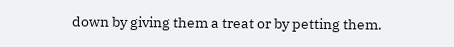down by giving them a treat or by petting them.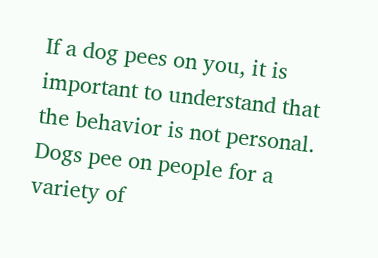If a dog pees on you, it is important to understand that the behavior is not personal. Dogs pee on people for a variety of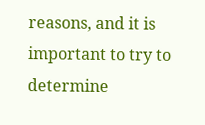reasons, and it is important to try to determine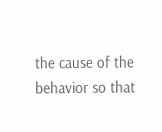the cause of the behavior so that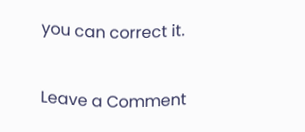you can correct it.


Leave a Comment